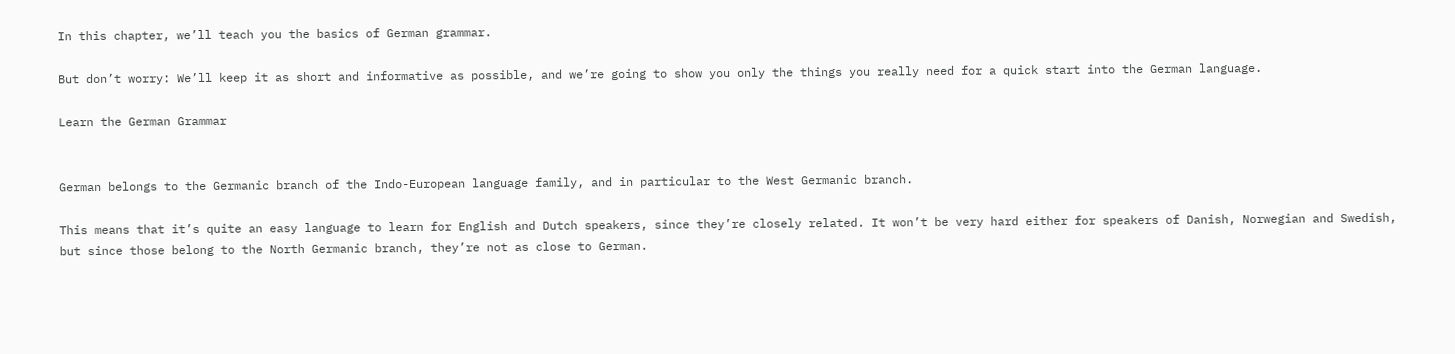In this chapter, we’ll teach you the basics of German grammar.

But don’t worry: We’ll keep it as short and informative as possible, and we’re going to show you only the things you really need for a quick start into the German language.

Learn the German Grammar


German belongs to the Germanic branch of the Indo-European language family, and in particular to the West Germanic branch.

This means that it’s quite an easy language to learn for English and Dutch speakers, since they’re closely related. It won’t be very hard either for speakers of Danish, Norwegian and Swedish, but since those belong to the North Germanic branch, they’re not as close to German.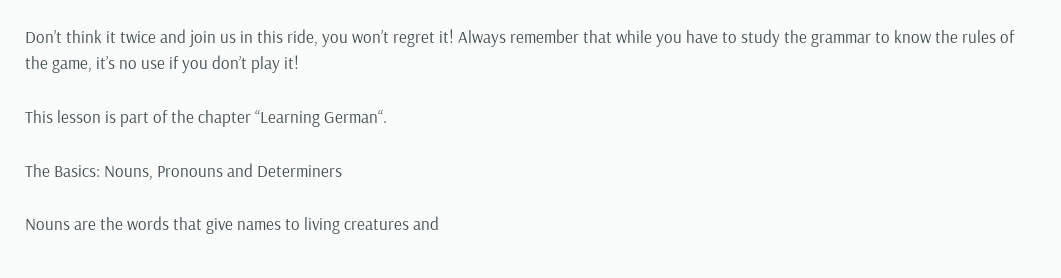Don’t think it twice and join us in this ride, you won’t regret it! Always remember that while you have to study the grammar to know the rules of the game, it’s no use if you don’t play it!

This lesson is part of the chapter “Learning German“.

The Basics: Nouns, Pronouns and Determiners

Nouns are the words that give names to living creatures and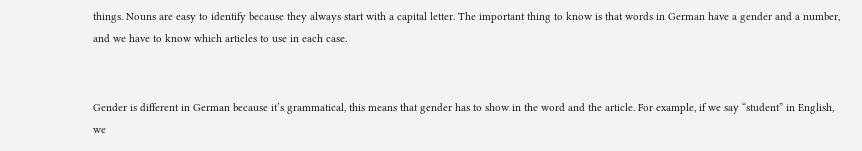things. Nouns are easy to identify because they always start with a capital letter. The important thing to know is that words in German have a gender and a number, and we have to know which articles to use in each case.


Gender is different in German because it’s grammatical, this means that gender has to show in the word and the article. For example, if we say “student” in English, we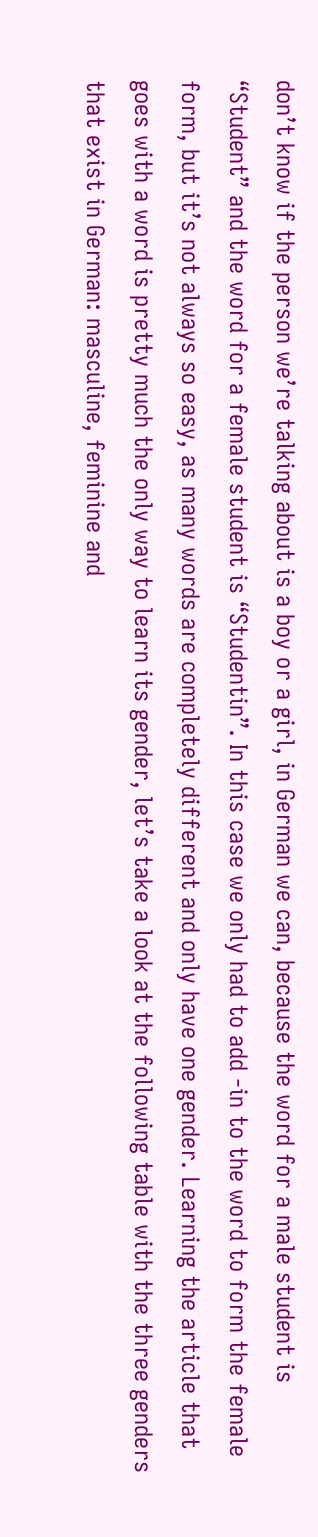don’t know if the person we’re talking about is a boy or a girl, in German we can, because the word for a male student is “Student” and the word for a female student is “Studentin”. In this case we only had to add -in to the word to form the female form, but it’s not always so easy, as many words are completely different and only have one gender. Learning the article that goes with a word is pretty much the only way to learn its gender, let’s take a look at the following table with the three genders that exist in German: masculine, feminine and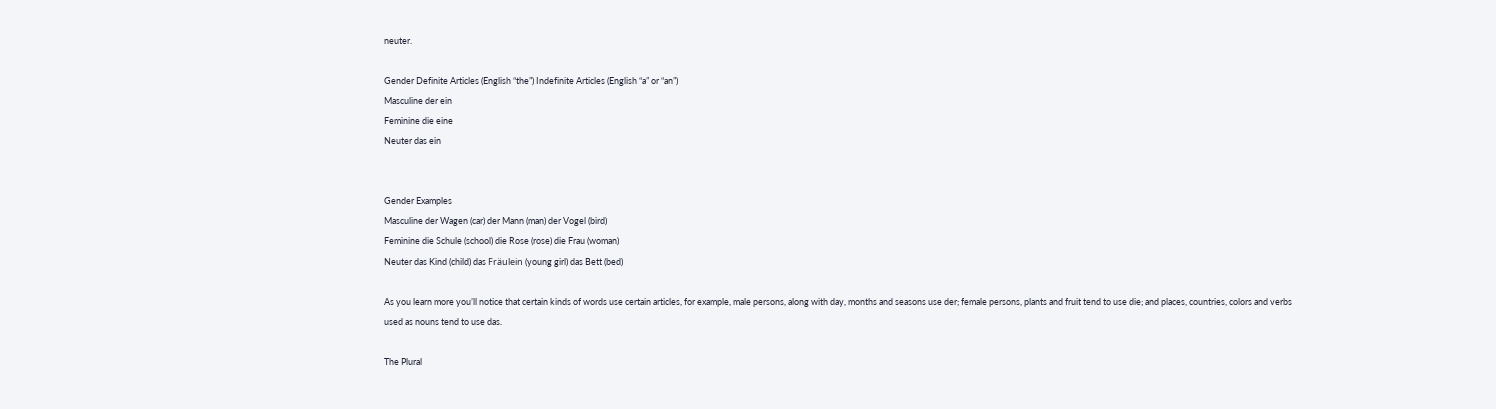neuter.

Gender Definite Articles (English “the”) Indefinite Articles (English “a” or “an”)
Masculine der ein
Feminine die eine
Neuter das ein


Gender Examples
Masculine der Wagen (car) der Mann (man) der Vogel (bird)
Feminine die Schule (school) die Rose (rose) die Frau (woman)
Neuter das Kind (child) das Fräulein (young girl) das Bett (bed)

As you learn more you’ll notice that certain kinds of words use certain articles, for example, male persons, along with day, months and seasons use der; female persons, plants and fruit tend to use die; and places, countries, colors and verbs used as nouns tend to use das.

The Plural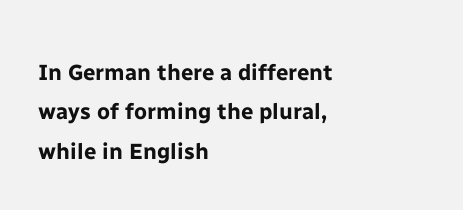In German there a different ways of forming the plural, while in English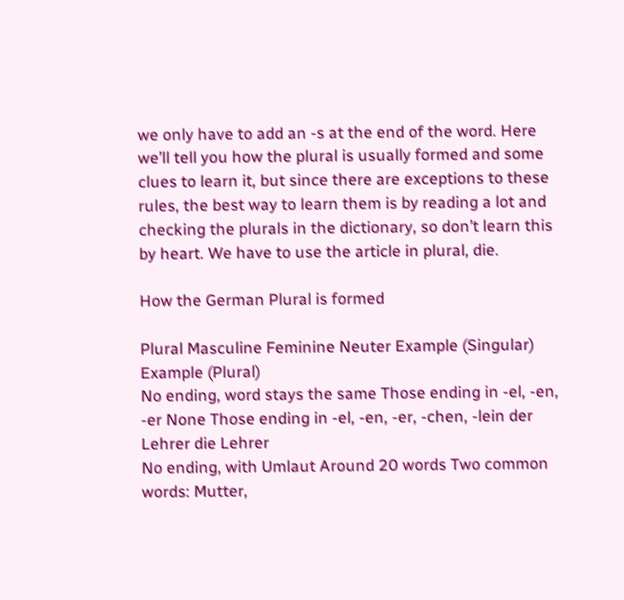we only have to add an -s at the end of the word. Here we’ll tell you how the plural is usually formed and some clues to learn it, but since there are exceptions to these rules, the best way to learn them is by reading a lot and checking the plurals in the dictionary, so don’t learn this by heart. We have to use the article in plural, die.

How the German Plural is formed

Plural Masculine Feminine Neuter Example (Singular) Example (Plural)
No ending, word stays the same Those ending in -el, -en, -er None Those ending in -el, -en, -er, -chen, -lein der Lehrer die Lehrer
No ending, with Umlaut Around 20 words Two common words: Mutter,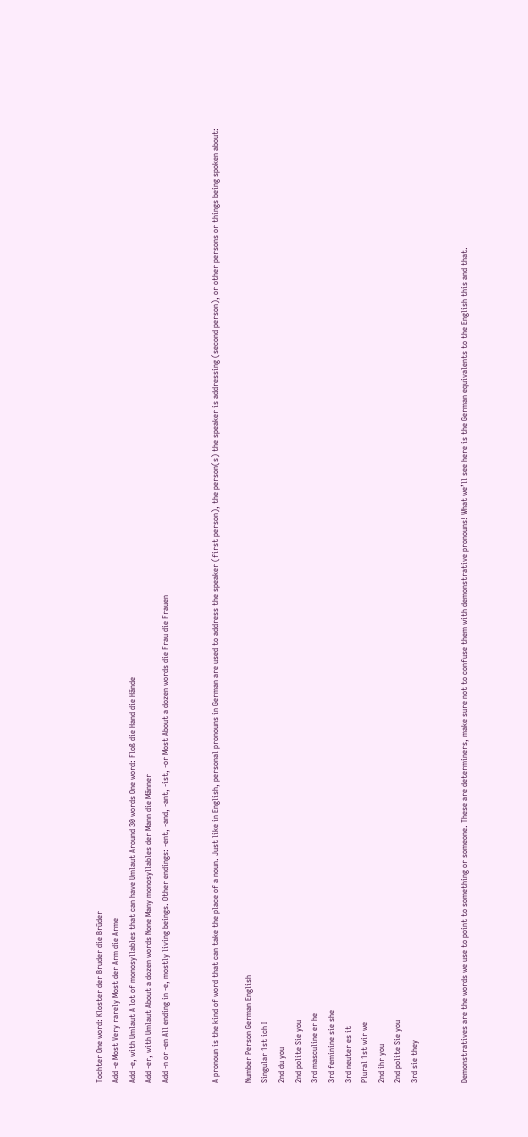Tochter One word: Kloster der Bruder die Brüder
Add -e Most Very rarely Most der Arm die Arme
Add -e, with Umlaut A lot of monosyllables that can have Umlaut Around 30 words One word: Floß die Hand die Hände
Add -er, with Umlaut About a dozen words None Many monosyllables der Mann die Männer
Add -n or -en All ending in -e, mostly living beings. Other endings: -ent, -and, -ant, -ist, -or Most About a dozen words die Frau die Frauen


A pronoun is the kind of word that can take the place of a noun. Just like in English, personal pronouns in German are used to address the speaker (first person), the person(s) the speaker is addressing (second person), or other persons or things being spoken about:

Number Person German English
Singular 1st ich I
2nd du you
2nd polite Sie you
3rd masculine er he
3rd feminine sie she
3rd neuter es it
Plural 1st wir we
2nd ihr you
2nd polite Sie you
3rd sie they


Demonstratives are the words we use to point to something or someone. These are determiners, make sure not to confuse them with demonstrative pronouns! What we’ll see here is the German equivalents to the English this and that.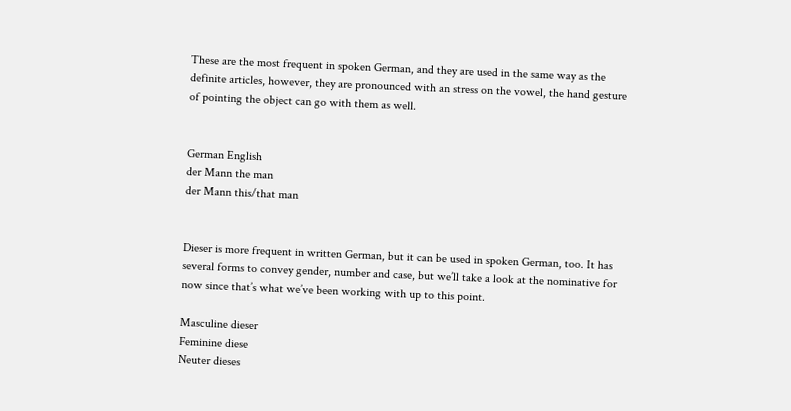These are the most frequent in spoken German, and they are used in the same way as the definite articles, however, they are pronounced with an stress on the vowel, the hand gesture of pointing the object can go with them as well.


German English
der Mann the man
der Mann this/that man


Dieser is more frequent in written German, but it can be used in spoken German, too. It has several forms to convey gender, number and case, but we’ll take a look at the nominative for now since that’s what we’ve been working with up to this point.

Masculine dieser
Feminine diese
Neuter dieses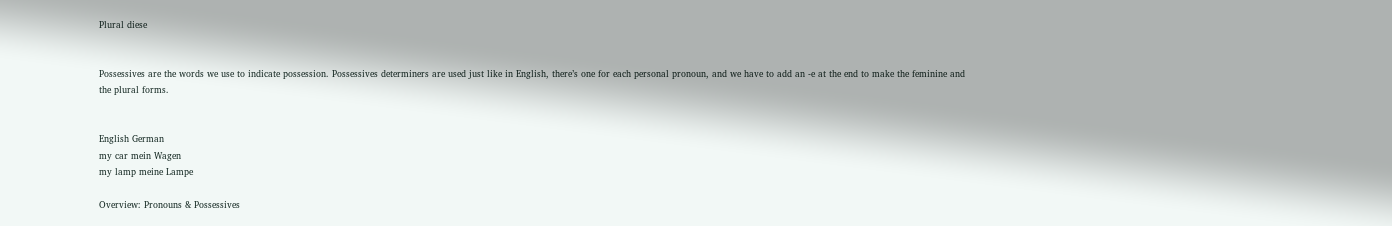Plural diese


Possessives are the words we use to indicate possession. Possessives determiners are used just like in English, there’s one for each personal pronoun, and we have to add an -e at the end to make the feminine and the plural forms.


English German
my car mein Wagen
my lamp meine Lampe

Overview: Pronouns & Possessives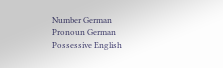Number German Pronoun German Possessive English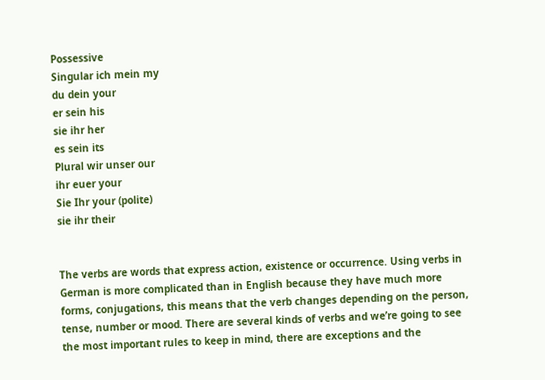Possessive
Singular ich mein my
du dein your
er sein his
sie ihr her
es sein its
Plural wir unser our
ihr euer your
Sie Ihr your (polite)
sie ihr their


The verbs are words that express action, existence or occurrence. Using verbs in German is more complicated than in English because they have much more forms, conjugations, this means that the verb changes depending on the person, tense, number or mood. There are several kinds of verbs and we’re going to see the most important rules to keep in mind, there are exceptions and the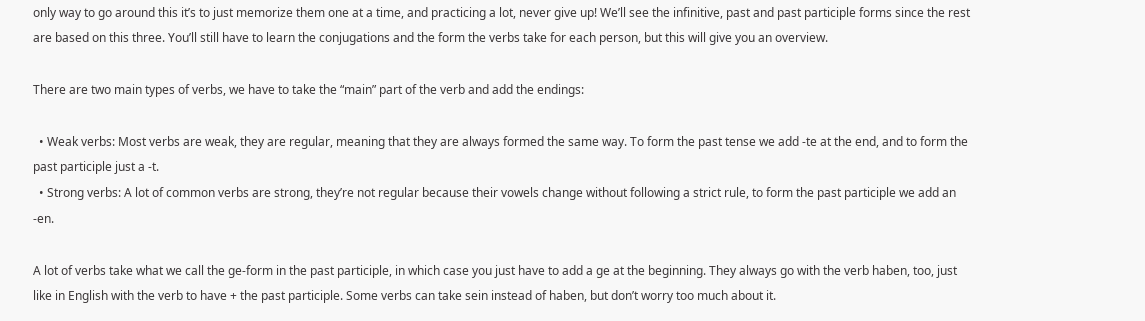only way to go around this it’s to just memorize them one at a time, and practicing a lot, never give up! We’ll see the infinitive, past and past participle forms since the rest are based on this three. You’ll still have to learn the conjugations and the form the verbs take for each person, but this will give you an overview.

There are two main types of verbs, we have to take the “main” part of the verb and add the endings:

  • Weak verbs: Most verbs are weak, they are regular, meaning that they are always formed the same way. To form the past tense we add -te at the end, and to form the past participle just a -t.
  • Strong verbs: A lot of common verbs are strong, they’re not regular because their vowels change without following a strict rule, to form the past participle we add an -en.

A lot of verbs take what we call the ge-form in the past participle, in which case you just have to add a ge at the beginning. They always go with the verb haben, too, just like in English with the verb to have + the past participle. Some verbs can take sein instead of haben, but don’t worry too much about it.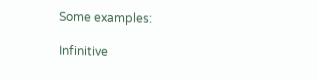Some examples:

Infinitive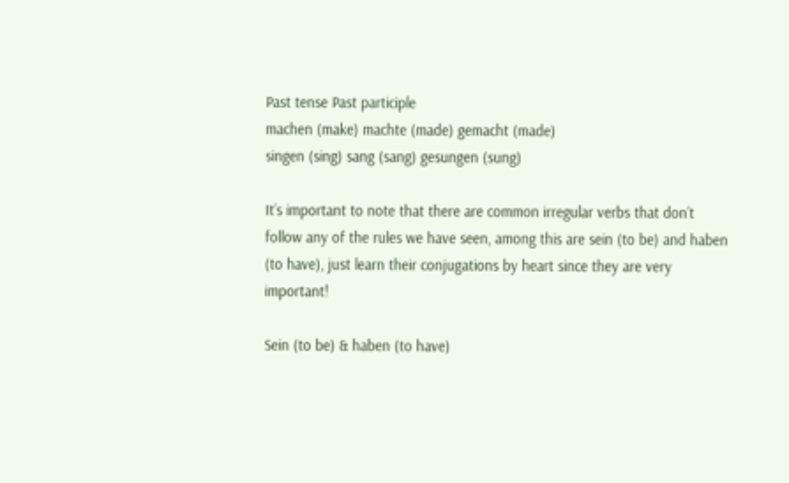Past tense Past participle
machen (make) machte (made) gemacht (made)
singen (sing) sang (sang) gesungen (sung)

It’s important to note that there are common irregular verbs that don’t follow any of the rules we have seen, among this are sein (to be) and haben (to have), just learn their conjugations by heart since they are very important!

Sein (to be) & haben (to have)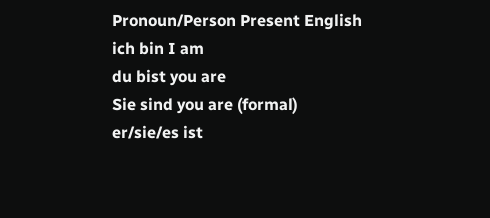Pronoun/Person Present English
ich bin I am
du bist you are
Sie sind you are (formal)
er/sie/es ist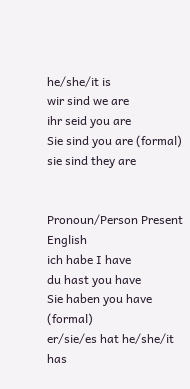he/she/it is
wir sind we are
ihr seid you are
Sie sind you are (formal)
sie sind they are


Pronoun/Person Present English
ich habe I have
du hast you have
Sie haben you have (formal)
er/sie/es hat he/she/it has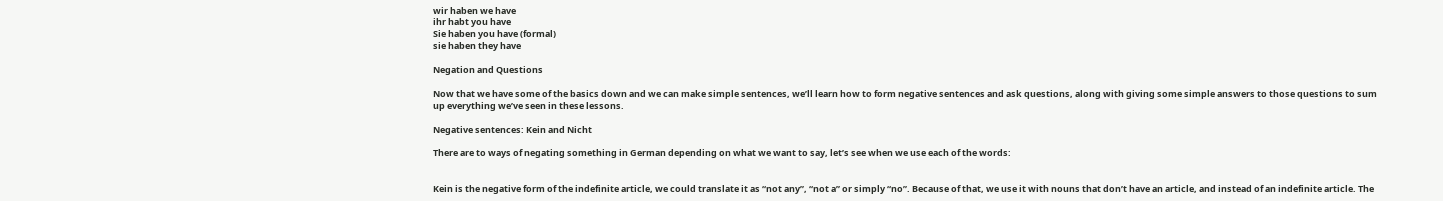wir haben we have
ihr habt you have
Sie haben you have (formal)
sie haben they have

Negation and Questions

Now that we have some of the basics down and we can make simple sentences, we’ll learn how to form negative sentences and ask questions, along with giving some simple answers to those questions to sum up everything we’ve seen in these lessons.

Negative sentences: Kein and Nicht

There are to ways of negating something in German depending on what we want to say, let’s see when we use each of the words:


Kein is the negative form of the indefinite article, we could translate it as “not any”, “not a” or simply “no”. Because of that, we use it with nouns that don’t have an article, and instead of an indefinite article. The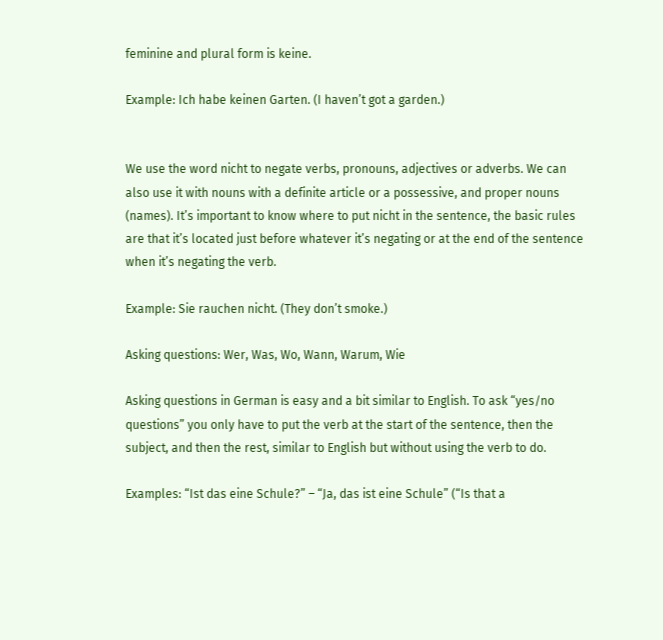feminine and plural form is keine.

Example: Ich habe keinen Garten. (I haven’t got a garden.)


We use the word nicht to negate verbs, pronouns, adjectives or adverbs. We can also use it with nouns with a definite article or a possessive, and proper nouns (names). It’s important to know where to put nicht in the sentence, the basic rules are that it’s located just before whatever it’s negating or at the end of the sentence when it’s negating the verb.

Example: Sie rauchen nicht. (They don’t smoke.)

Asking questions: Wer, Was, Wo, Wann, Warum, Wie

Asking questions in German is easy and a bit similar to English. To ask “yes/no questions” you only have to put the verb at the start of the sentence, then the subject, and then the rest, similar to English but without using the verb to do.

Examples: “Ist das eine Schule?” – “Ja, das ist eine Schule” (“Is that a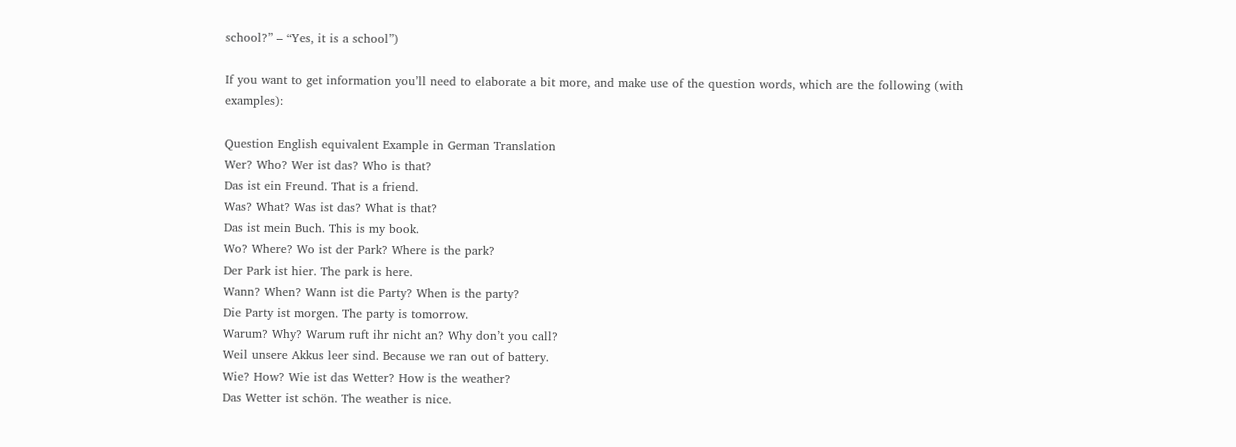school?” – “Yes, it is a school”)

If you want to get information you’ll need to elaborate a bit more, and make use of the question words, which are the following (with examples):

Question English equivalent Example in German Translation
Wer? Who? Wer ist das? Who is that?
Das ist ein Freund. That is a friend.
Was? What? Was ist das? What is that?
Das ist mein Buch. This is my book.
Wo? Where? Wo ist der Park? Where is the park?
Der Park ist hier. The park is here.
Wann? When? Wann ist die Party? When is the party?
Die Party ist morgen. The party is tomorrow.
Warum? Why? Warum ruft ihr nicht an? Why don’t you call?
Weil unsere Akkus leer sind. Because we ran out of battery.
Wie? How? Wie ist das Wetter? How is the weather?
Das Wetter ist schön. The weather is nice.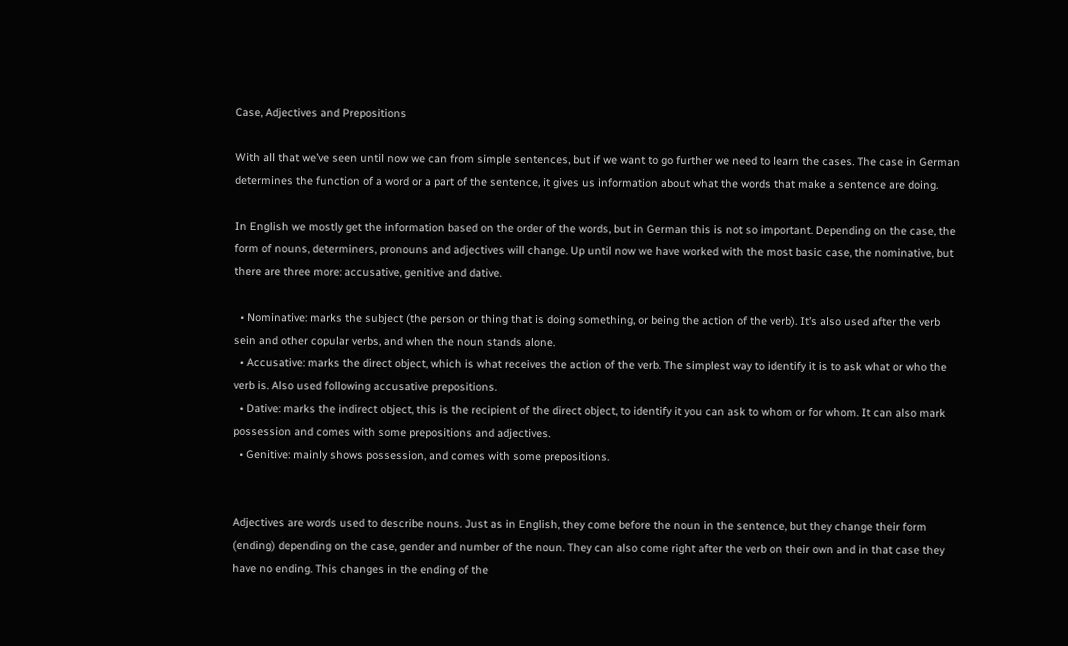Case, Adjectives and Prepositions

With all that we’ve seen until now we can from simple sentences, but if we want to go further we need to learn the cases. The case in German determines the function of a word or a part of the sentence, it gives us information about what the words that make a sentence are doing.

In English we mostly get the information based on the order of the words, but in German this is not so important. Depending on the case, the form of nouns, determiners, pronouns and adjectives will change. Up until now we have worked with the most basic case, the nominative, but there are three more: accusative, genitive and dative.

  • Nominative: marks the subject (the person or thing that is doing something, or being the action of the verb). It’s also used after the verb sein and other copular verbs, and when the noun stands alone.
  • Accusative: marks the direct object, which is what receives the action of the verb. The simplest way to identify it is to ask what or who the verb is. Also used following accusative prepositions.
  • Dative: marks the indirect object, this is the recipient of the direct object, to identify it you can ask to whom or for whom. It can also mark possession and comes with some prepositions and adjectives.
  • Genitive: mainly shows possession, and comes with some prepositions.


Adjectives are words used to describe nouns. Just as in English, they come before the noun in the sentence, but they change their form (ending) depending on the case, gender and number of the noun. They can also come right after the verb on their own and in that case they have no ending. This changes in the ending of the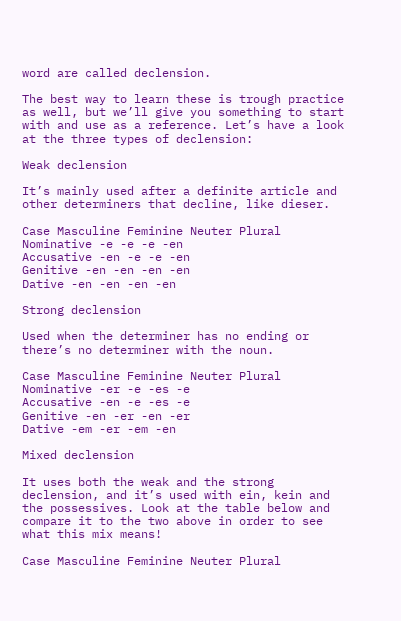word are called declension.

The best way to learn these is trough practice as well, but we’ll give you something to start with and use as a reference. Let’s have a look at the three types of declension:

Weak declension

It’s mainly used after a definite article and other determiners that decline, like dieser.

Case Masculine Feminine Neuter Plural
Nominative -e -e -e -en
Accusative -en -e -e -en
Genitive -en -en -en -en
Dative -en -en -en -en

Strong declension

Used when the determiner has no ending or there’s no determiner with the noun.

Case Masculine Feminine Neuter Plural
Nominative -er -e -es -e
Accusative -en -e -es -e
Genitive -en -er -en -er
Dative -em -er -em -en

Mixed declension

It uses both the weak and the strong declension, and it’s used with ein, kein and the possessives. Look at the table below and compare it to the two above in order to see what this mix means!

Case Masculine Feminine Neuter Plural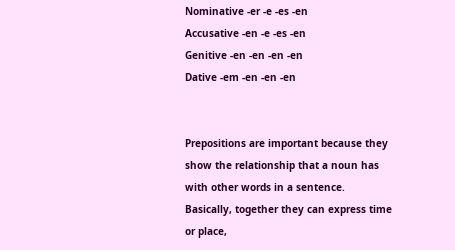Nominative -er -e -es -en
Accusative -en -e -es -en
Genitive -en -en -en -en
Dative -em -en -en -en


Prepositions are important because they show the relationship that a noun has with other words in a sentence. Basically, together they can express time or place,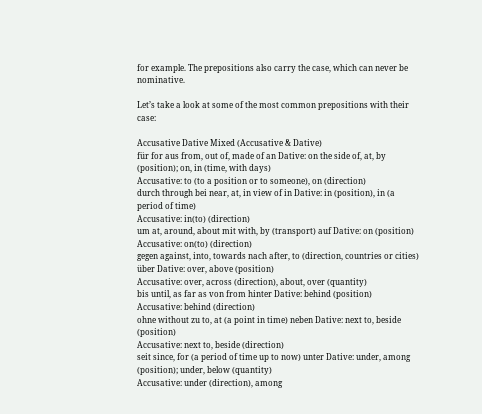for example. The prepositions also carry the case, which can never be nominative.

Let’s take a look at some of the most common prepositions with their case:

Accusative Dative Mixed (Accusative & Dative)
für for aus from, out of, made of an Dative: on the side of, at, by (position); on, in (time, with days)
Accusative: to (to a position or to someone), on (direction)
durch through bei near, at, in view of in Dative: in (position), in (a period of time)
Accusative: in(to) (direction)
um at, around, about mit with, by (transport) auf Dative: on (position)
Accusative: on(to) (direction)
gegen against, into, towards nach after, to (direction, countries or cities) über Dative: over, above (position)
Accusative: over, across (direction), about, over (quantity)
bis until, as far as von from hinter Dative: behind (position)
Accusative: behind (direction)
ohne without zu to, at (a point in time) neben Dative: next to, beside (position)
Accusative: next to, beside (direction)
seit since, for (a period of time up to now) unter Dative: under, among (position); under, below (quantity)
Accusative: under (direction), among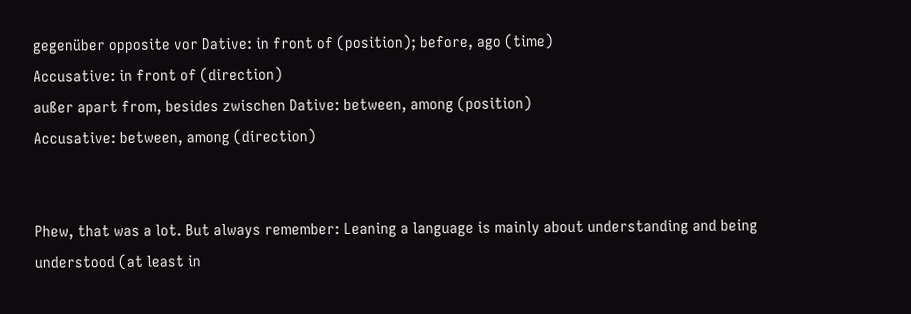gegenüber opposite vor Dative: in front of (position); before, ago (time)
Accusative: in front of (direction)
außer apart from, besides zwischen Dative: between, among (position)
Accusative: between, among (direction)


Phew, that was a lot. But always remember: Leaning a language is mainly about understanding and being understood (at least in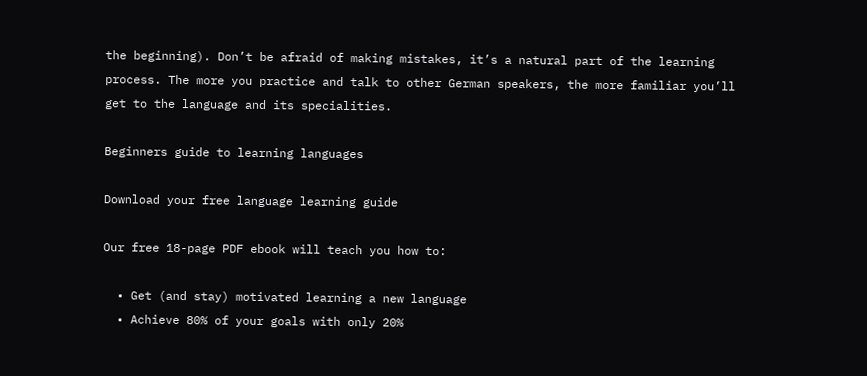the beginning). Don’t be afraid of making mistakes, it’s a natural part of the learning process. The more you practice and talk to other German speakers, the more familiar you’ll get to the language and its specialities.

Beginners guide to learning languages

Download your free language learning guide

Our free 18-page PDF ebook will teach you how to:

  • Get (and stay) motivated learning a new language
  • Achieve 80% of your goals with only 20%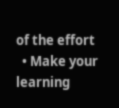of the effort
  • Make your learning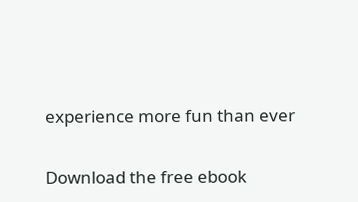experience more fun than ever

Download the free ebook